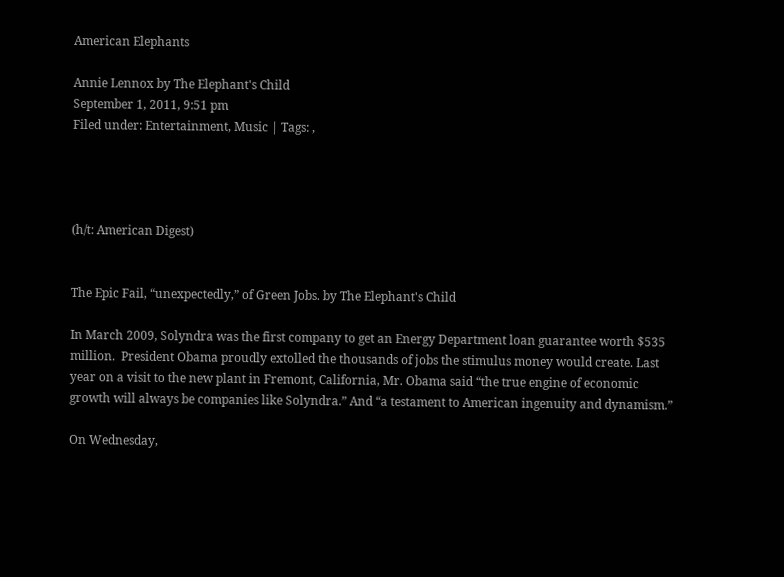American Elephants

Annie Lennox by The Elephant's Child
September 1, 2011, 9:51 pm
Filed under: Entertainment, Music | Tags: ,




(h/t: American Digest)


The Epic Fail, “unexpectedly,” of Green Jobs. by The Elephant's Child

In March 2009, Solyndra was the first company to get an Energy Department loan guarantee worth $535 million.  President Obama proudly extolled the thousands of jobs the stimulus money would create. Last year on a visit to the new plant in Fremont, California, Mr. Obama said “the true engine of economic growth will always be companies like Solyndra.” And “a testament to American ingenuity and dynamism.”

On Wednesday,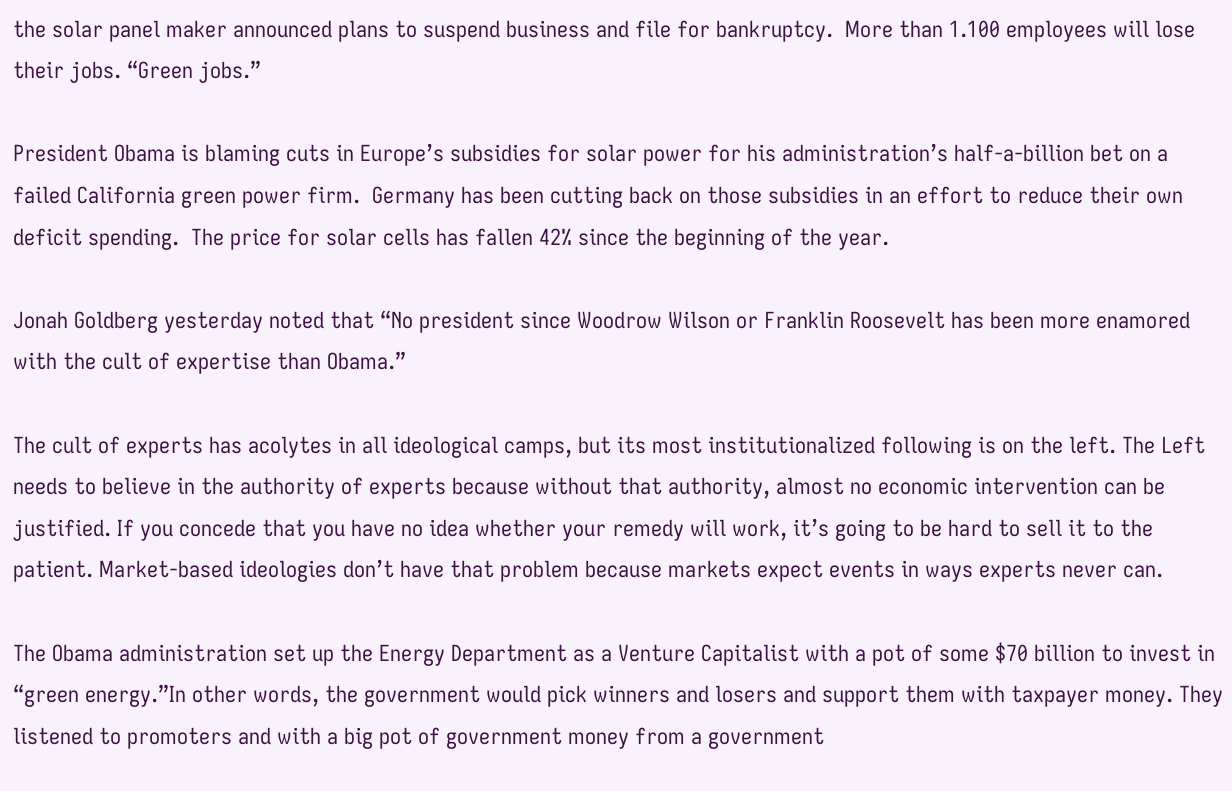the solar panel maker announced plans to suspend business and file for bankruptcy.  More than 1.100 employees will lose their jobs. “Green jobs.”

President Obama is blaming cuts in Europe’s subsidies for solar power for his administration’s half-a-billion bet on a failed California green power firm.  Germany has been cutting back on those subsidies in an effort to reduce their own deficit spending.  The price for solar cells has fallen 42% since the beginning of the year.

Jonah Goldberg yesterday noted that “No president since Woodrow Wilson or Franklin Roosevelt has been more enamored with the cult of expertise than Obama.”

The cult of experts has acolytes in all ideological camps, but its most institutionalized following is on the left. The Left needs to believe in the authority of experts because without that authority, almost no economic intervention can be justified. If you concede that you have no idea whether your remedy will work, it’s going to be hard to sell it to the patient. Market-based ideologies don’t have that problem because markets expect events in ways experts never can.

The Obama administration set up the Energy Department as a Venture Capitalist with a pot of some $70 billion to invest in “green energy.”In other words, the government would pick winners and losers and support them with taxpayer money. They listened to promoters and with a big pot of government money from a government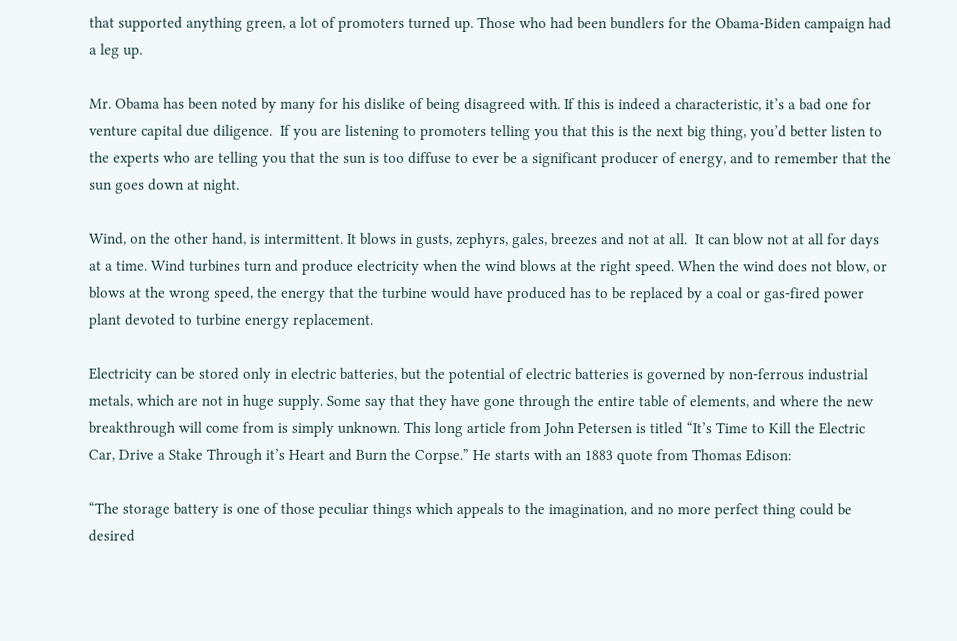that supported anything green, a lot of promoters turned up. Those who had been bundlers for the Obama-Biden campaign had a leg up.

Mr. Obama has been noted by many for his dislike of being disagreed with. If this is indeed a characteristic, it’s a bad one for venture capital due diligence.  If you are listening to promoters telling you that this is the next big thing, you’d better listen to the experts who are telling you that the sun is too diffuse to ever be a significant producer of energy, and to remember that the sun goes down at night.

Wind, on the other hand, is intermittent. It blows in gusts, zephyrs, gales, breezes and not at all.  It can blow not at all for days at a time. Wind turbines turn and produce electricity when the wind blows at the right speed. When the wind does not blow, or blows at the wrong speed, the energy that the turbine would have produced has to be replaced by a coal or gas-fired power plant devoted to turbine energy replacement.

Electricity can be stored only in electric batteries, but the potential of electric batteries is governed by non-ferrous industrial metals, which are not in huge supply. Some say that they have gone through the entire table of elements, and where the new breakthrough will come from is simply unknown. This long article from John Petersen is titled “It’s Time to Kill the Electric Car, Drive a Stake Through it’s Heart and Burn the Corpse.” He starts with an 1883 quote from Thomas Edison:

“The storage battery is one of those peculiar things which appeals to the imagination, and no more perfect thing could be desired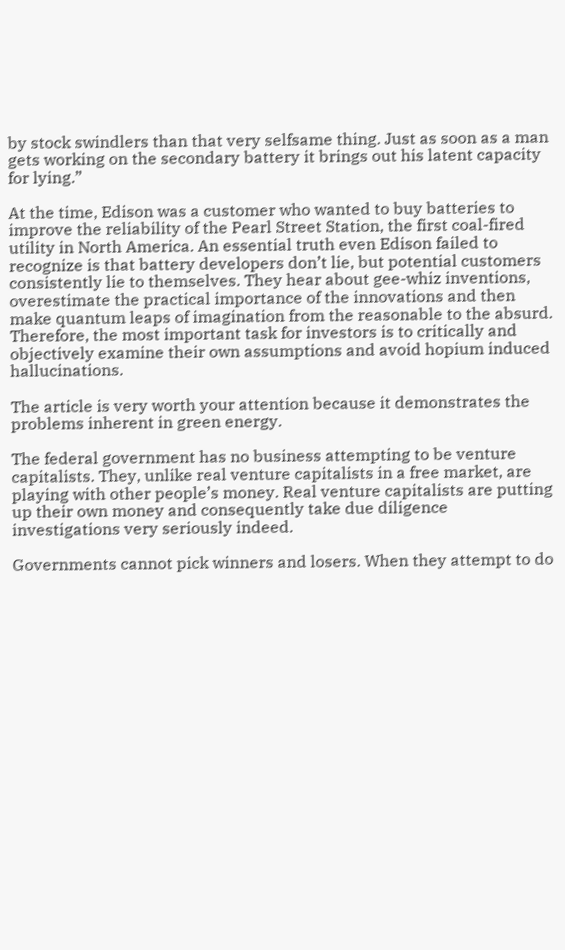by stock swindlers than that very selfsame thing. Just as soon as a man gets working on the secondary battery it brings out his latent capacity for lying.”

At the time, Edison was a customer who wanted to buy batteries to improve the reliability of the Pearl Street Station, the first coal-fired utility in North America. An essential truth even Edison failed to recognize is that battery developers don’t lie, but potential customers consistently lie to themselves. They hear about gee-whiz inventions, overestimate the practical importance of the innovations and then make quantum leaps of imagination from the reasonable to the absurd. Therefore, the most important task for investors is to critically and objectively examine their own assumptions and avoid hopium induced hallucinations.

The article is very worth your attention because it demonstrates the problems inherent in green energy.

The federal government has no business attempting to be venture capitalists. They, unlike real venture capitalists in a free market, are playing with other people’s money. Real venture capitalists are putting up their own money and consequently take due diligence investigations very seriously indeed.

Governments cannot pick winners and losers. When they attempt to do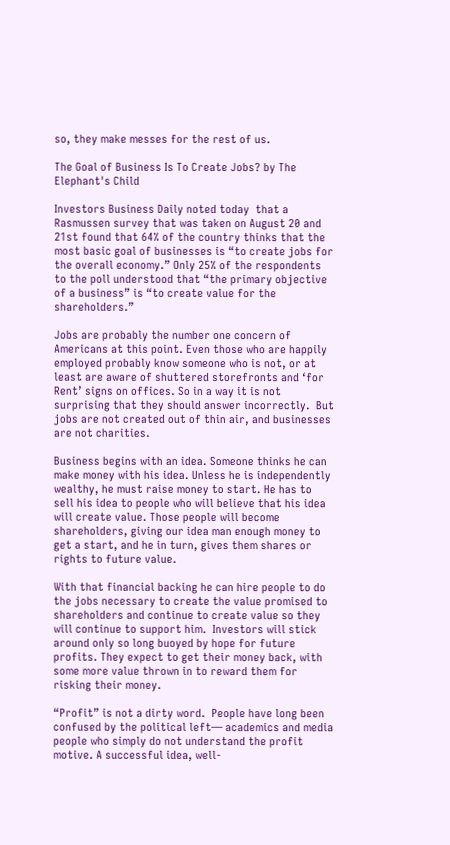so, they make messes for the rest of us.

The Goal of Business Is To Create Jobs? by The Elephant's Child

Investors Business Daily noted today  that a Rasmussen survey that was taken on August 20 and 21st found that 64% of the country thinks that the  most basic goal of businesses is “to create jobs for the overall economy.” Only 25% of the respondents to the poll understood that “the primary objective of a business” is “to create value for the shareholders.”

Jobs are probably the number one concern of Americans at this point. Even those who are happily employed probably know someone who is not, or at least are aware of shuttered storefronts and ‘for Rent’ signs on offices. So in a way it is not surprising that they should answer incorrectly.  But jobs are not created out of thin air, and businesses are not charities.

Business begins with an idea. Someone thinks he can make money with his idea. Unless he is independently wealthy, he must raise money to start. He has to sell his idea to people who will believe that his idea will create value. Those people will become shareholders, giving our idea man enough money to get a start, and he in turn, gives them shares or rights to future value.

With that financial backing he can hire people to do the jobs necessary to create the value promised to shareholders and continue to create value so they will continue to support him.  Investors will stick around only so long buoyed by hope for future profits. They expect to get their money back, with some more value thrown in to reward them for risking their money.

“Profit” is not a dirty word.  People have long been confused by the political left— academics and media people who simply do not understand the profit motive. A successful idea, well-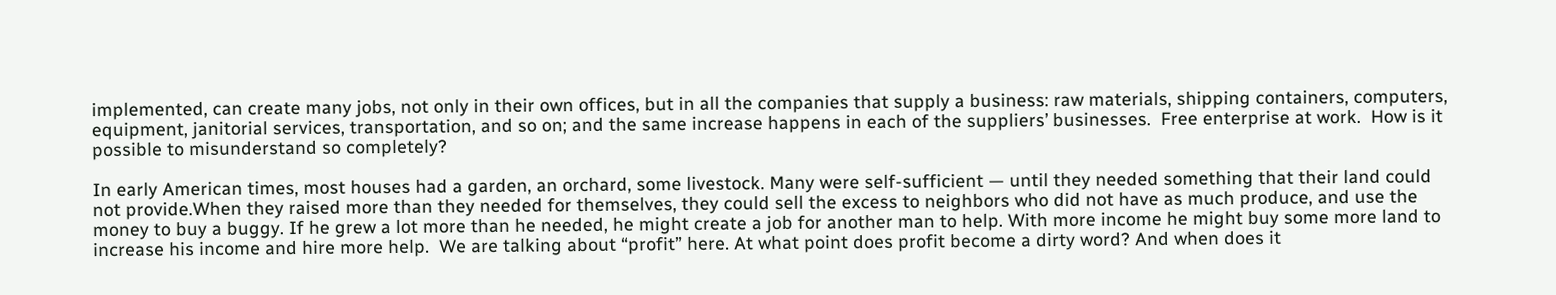implemented, can create many jobs, not only in their own offices, but in all the companies that supply a business: raw materials, shipping containers, computers, equipment, janitorial services, transportation, and so on; and the same increase happens in each of the suppliers’ businesses.  Free enterprise at work.  How is it possible to misunderstand so completely?

In early American times, most houses had a garden, an orchard, some livestock. Many were self-sufficient — until they needed something that their land could not provide.When they raised more than they needed for themselves, they could sell the excess to neighbors who did not have as much produce, and use the money to buy a buggy. If he grew a lot more than he needed, he might create a job for another man to help. With more income he might buy some more land to increase his income and hire more help.  We are talking about “profit” here. At what point does profit become a dirty word? And when does it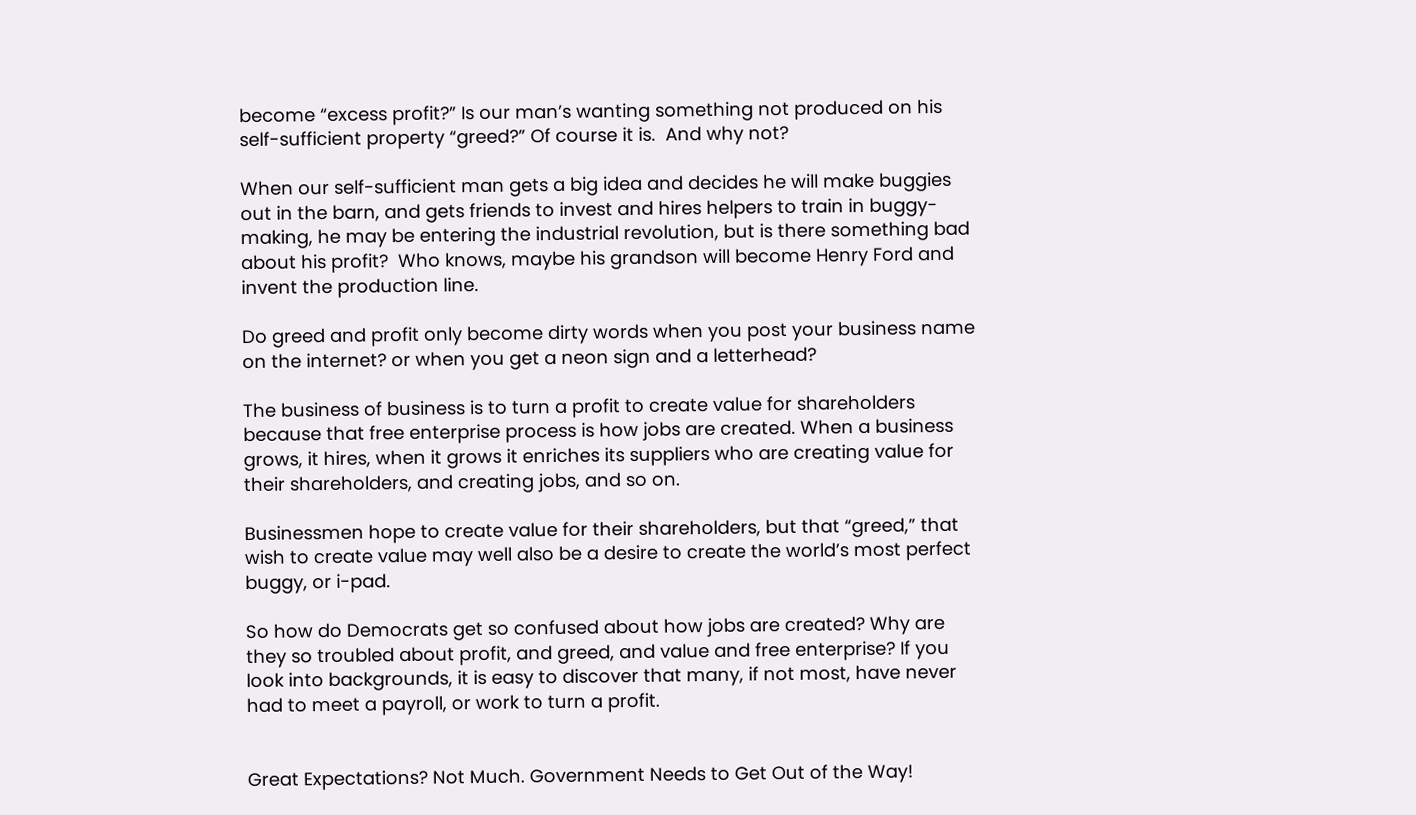become “excess profit?” Is our man’s wanting something not produced on his self-sufficient property “greed?” Of course it is.  And why not?

When our self-sufficient man gets a big idea and decides he will make buggies out in the barn, and gets friends to invest and hires helpers to train in buggy-making, he may be entering the industrial revolution, but is there something bad about his profit?  Who knows, maybe his grandson will become Henry Ford and invent the production line.

Do greed and profit only become dirty words when you post your business name on the internet? or when you get a neon sign and a letterhead?

The business of business is to turn a profit to create value for shareholders because that free enterprise process is how jobs are created. When a business grows, it hires, when it grows it enriches its suppliers who are creating value for their shareholders, and creating jobs, and so on.

Businessmen hope to create value for their shareholders, but that “greed,” that wish to create value may well also be a desire to create the world’s most perfect buggy, or i-pad.

So how do Democrats get so confused about how jobs are created? Why are they so troubled about profit, and greed, and value and free enterprise? If you look into backgrounds, it is easy to discover that many, if not most, have never had to meet a payroll, or work to turn a profit.


Great Expectations? Not Much. Government Needs to Get Out of the Way!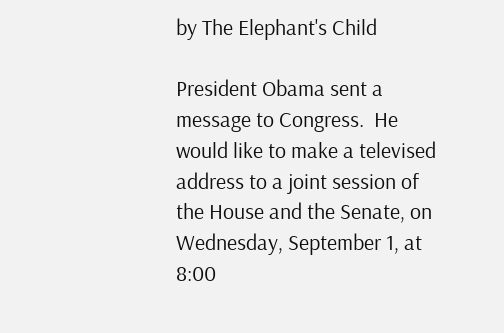by The Elephant's Child

President Obama sent a message to Congress.  He would like to make a televised address to a joint session of the House and the Senate, on Wednesday, September 1, at 8:00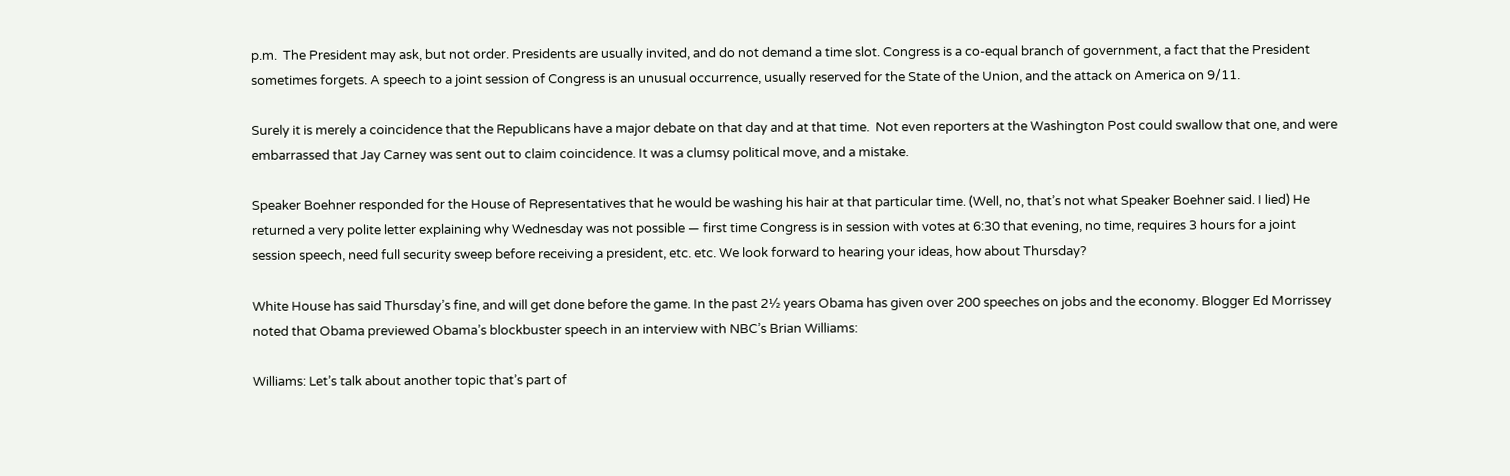p.m.  The President may ask, but not order. Presidents are usually invited, and do not demand a time slot. Congress is a co-equal branch of government, a fact that the President sometimes forgets. A speech to a joint session of Congress is an unusual occurrence, usually reserved for the State of the Union, and the attack on America on 9/11.

Surely it is merely a coincidence that the Republicans have a major debate on that day and at that time.  Not even reporters at the Washington Post could swallow that one, and were embarrassed that Jay Carney was sent out to claim coincidence. It was a clumsy political move, and a mistake.

Speaker Boehner responded for the House of Representatives that he would be washing his hair at that particular time. (Well, no, that’s not what Speaker Boehner said. I lied) He returned a very polite letter explaining why Wednesday was not possible — first time Congress is in session with votes at 6:30 that evening, no time, requires 3 hours for a joint session speech, need full security sweep before receiving a president, etc. etc. We look forward to hearing your ideas, how about Thursday?

White House has said Thursday’s fine, and will get done before the game. In the past 2½ years Obama has given over 200 speeches on jobs and the economy. Blogger Ed Morrissey noted that Obama previewed Obama’s blockbuster speech in an interview with NBC’s Brian Williams:

Williams: Let’s talk about another topic that’s part of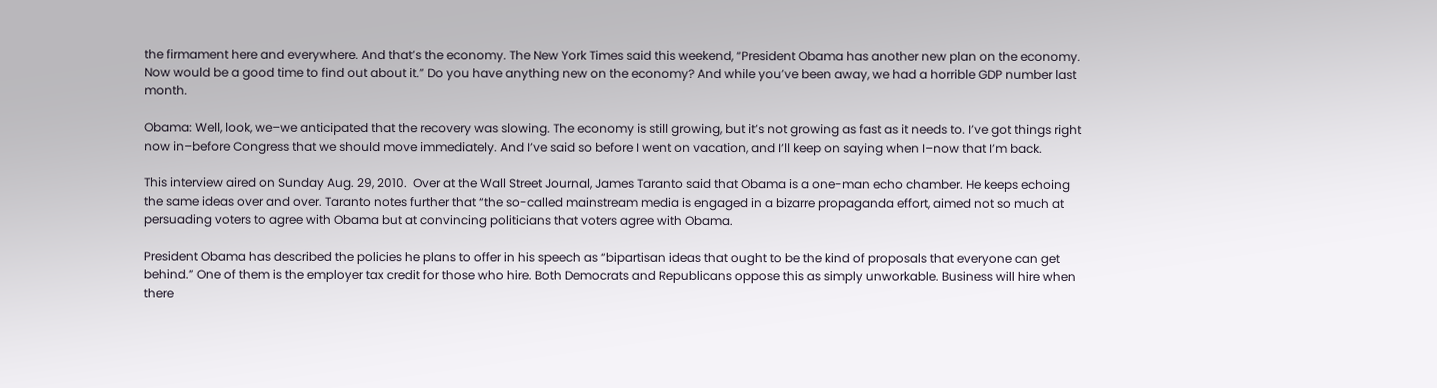the firmament here and everywhere. And that’s the economy. The New York Times said this weekend, “President Obama has another new plan on the economy. Now would be a good time to find out about it.” Do you have anything new on the economy? And while you’ve been away, we had a horrible GDP number last month.

Obama: Well, look, we–we anticipated that the recovery was slowing. The economy is still growing, but it’s not growing as fast as it needs to. I’ve got things right now in–before Congress that we should move immediately. And I’ve said so before I went on vacation, and I’ll keep on saying when I–now that I’m back.

This interview aired on Sunday Aug. 29, 2010.  Over at the Wall Street Journal, James Taranto said that Obama is a one-man echo chamber. He keeps echoing the same ideas over and over. Taranto notes further that “the so-called mainstream media is engaged in a bizarre propaganda effort, aimed not so much at persuading voters to agree with Obama but at convincing politicians that voters agree with Obama.

President Obama has described the policies he plans to offer in his speech as “bipartisan ideas that ought to be the kind of proposals that everyone can get behind.” One of them is the employer tax credit for those who hire. Both Democrats and Republicans oppose this as simply unworkable. Business will hire when there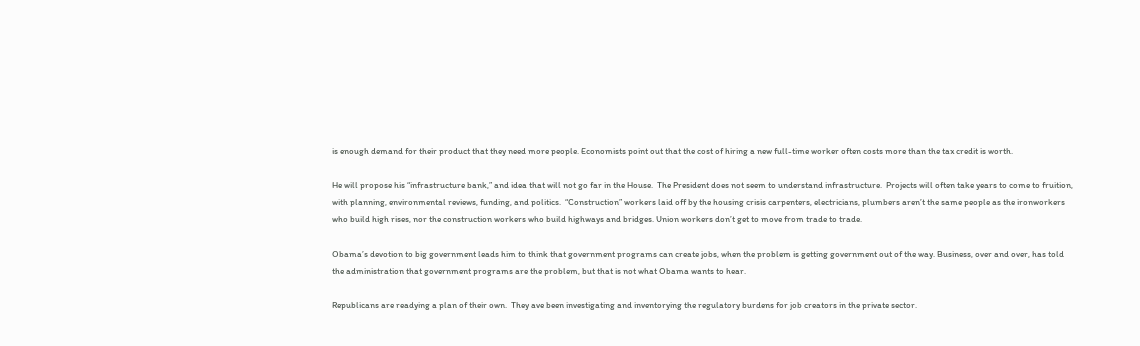is enough demand for their product that they need more people. Economists point out that the cost of hiring a new full-time worker often costs more than the tax credit is worth.

He will propose his “infrastructure bank,” and idea that will not go far in the House.  The President does not seem to understand infrastructure.  Projects will often take years to come to fruition, with planning, environmental reviews, funding, and politics.  “Construction” workers laid off by the housing crisis carpenters, electricians, plumbers aren’t the same people as the ironworkers who build high rises, nor the construction workers who build highways and bridges. Union workers don’t get to move from trade to trade.

Obama’s devotion to big government leads him to think that government programs can create jobs, when the problem is getting government out of the way. Business, over and over, has told the administration that government programs are the problem, but that is not what Obama wants to hear.

Republicans are readying a plan of their own.  They ave been investigating and inventorying the regulatory burdens for job creators in the private sector.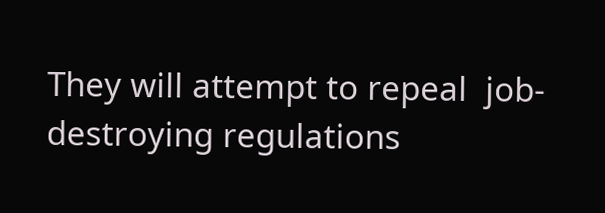They will attempt to repeal  job-destroying regulations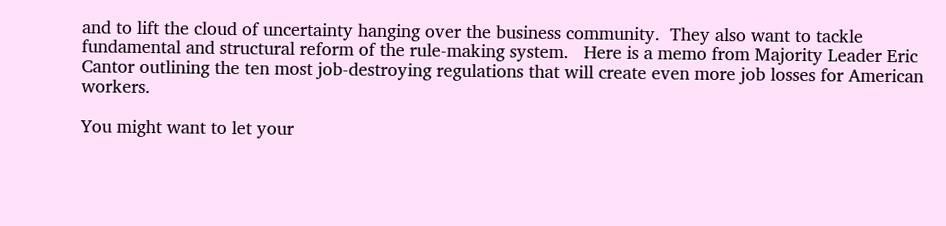and to lift the cloud of uncertainty hanging over the business community.  They also want to tackle fundamental and structural reform of the rule-making system.   Here is a memo from Majority Leader Eric Cantor outlining the ten most job-destroying regulations that will create even more job losses for American workers.

You might want to let your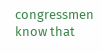congressmen know that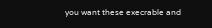you want these execrable and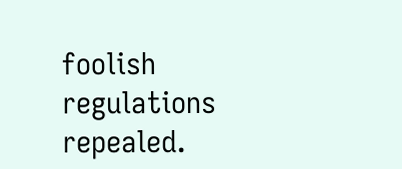foolish regulations repealed.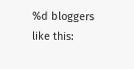%d bloggers like this: